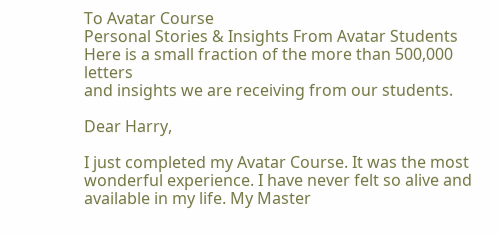To Avatar Course
Personal Stories & Insights From Avatar Students
Here is a small fraction of the more than 500,000 letters
and insights we are receiving from our students.

Dear Harry,

I just completed my Avatar Course. It was the most wonderful experience. I have never felt so alive and available in my life. My Master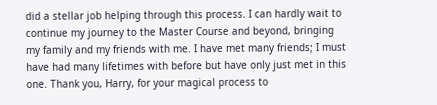did a stellar job helping through this process. I can hardly wait to continue my journey to the Master Course and beyond, bringing my family and my friends with me. I have met many friends; I must have had many lifetimes with before but have only just met in this one. Thank you, Harry, for your magical process to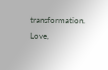transformation. Love,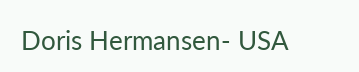Doris Hermansen- USA